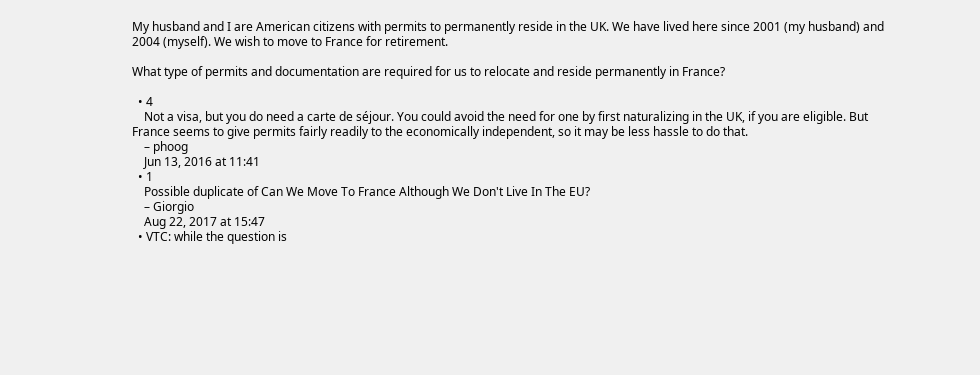My husband and I are American citizens with permits to permanently reside in the UK. We have lived here since 2001 (my husband) and 2004 (myself). We wish to move to France for retirement.

What type of permits and documentation are required for us to relocate and reside permanently in France?

  • 4
    Not a visa, but you do need a carte de séjour. You could avoid the need for one by first naturalizing in the UK, if you are eligible. But France seems to give permits fairly readily to the economically independent, so it may be less hassle to do that.
    – phoog
    Jun 13, 2016 at 11:41
  • 1
    Possible duplicate of Can We Move To France Although We Don't Live In The EU?
    – Giorgio
    Aug 22, 2017 at 15:47
  • VTC: while the question is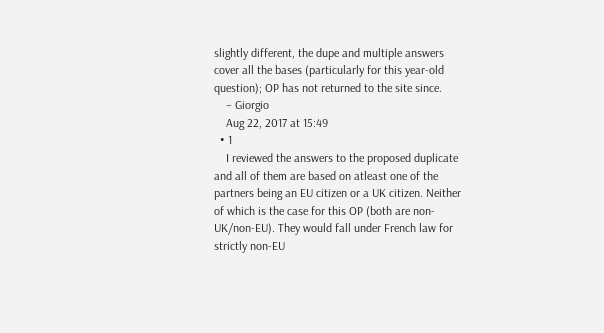slightly different, the dupe and multiple answers cover all the bases (particularly for this year-old question); OP has not returned to the site since.
    – Giorgio
    Aug 22, 2017 at 15:49
  • 1
    I reviewed the answers to the proposed duplicate and all of them are based on atleast one of the partners being an EU citizen or a UK citizen. Neither of which is the case for this OP (both are non-UK/non-EU). They would fall under French law for strictly non-EU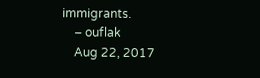immigrants.
    – ouflak
    Aug 22, 2017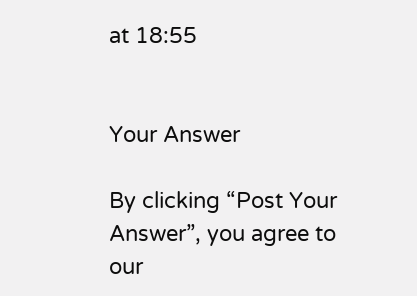at 18:55


Your Answer

By clicking “Post Your Answer”, you agree to our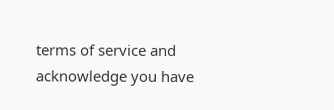terms of service and acknowledge you have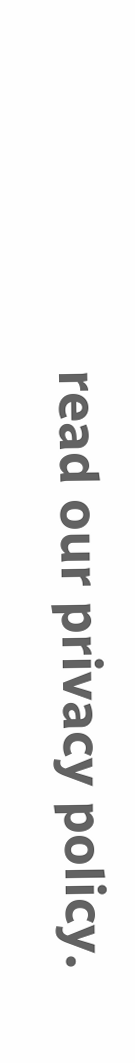read our privacy policy.